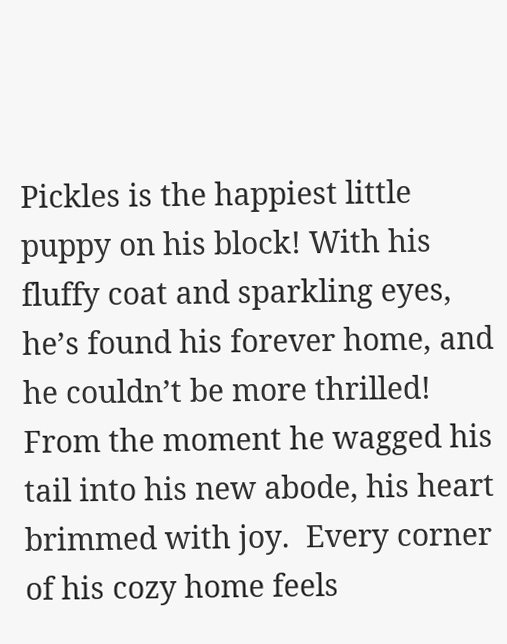Pickles is the happiest little puppy on his block! With his fluffy coat and sparkling eyes, he’s found his forever home, and he couldn’t be more thrilled!  From the moment he wagged his tail into his new abode, his heart brimmed with joy.  Every corner of his cozy home feels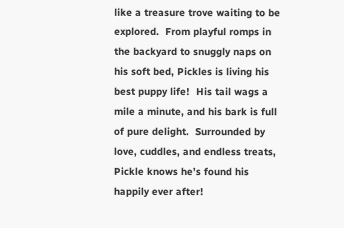like a treasure trove waiting to be explored.  From playful romps in the backyard to snuggly naps on his soft bed, Pickles is living his best puppy life!  His tail wags a mile a minute, and his bark is full of pure delight.  Surrounded by love, cuddles, and endless treats, Pickle knows he’s found his happily ever after!